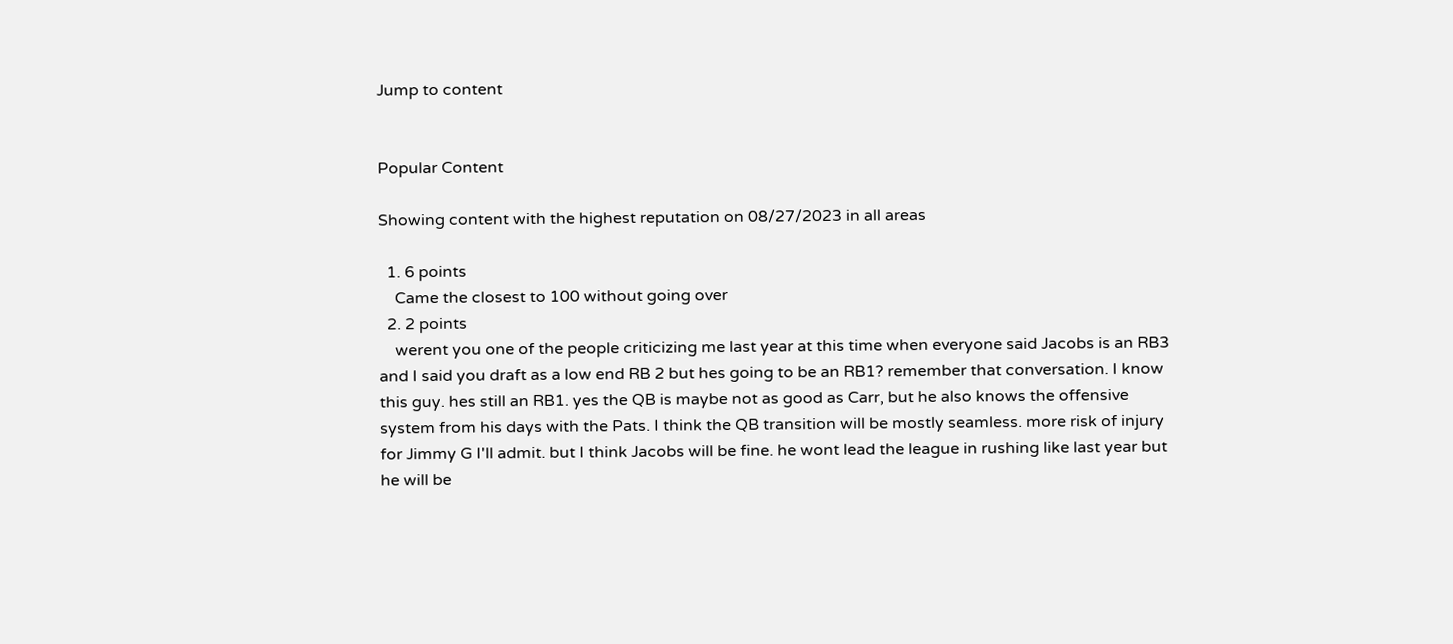Jump to content


Popular Content

Showing content with the highest reputation on 08/27/2023 in all areas

  1. 6 points
    Came the closest to 100 without going over
  2. 2 points
    werent you one of the people criticizing me last year at this time when everyone said Jacobs is an RB3 and I said you draft as a low end RB 2 but hes going to be an RB1? remember that conversation. I know this guy. hes still an RB1. yes the QB is maybe not as good as Carr, but he also knows the offensive system from his days with the Pats. I think the QB transition will be mostly seamless. more risk of injury for Jimmy G I'll admit. but I think Jacobs will be fine. he wont lead the league in rushing like last year but he will be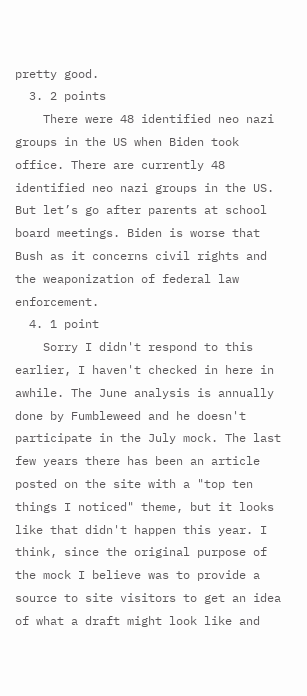pretty good.
  3. 2 points
    There were 48 identified neo nazi groups in the US when Biden took office. There are currently 48 identified neo nazi groups in the US. But let’s go after parents at school board meetings. Biden is worse that Bush as it concerns civil rights and the weaponization of federal law enforcement.
  4. 1 point
    Sorry I didn't respond to this earlier, I haven't checked in here in awhile. The June analysis is annually done by Fumbleweed and he doesn't participate in the July mock. The last few years there has been an article posted on the site with a "top ten things I noticed" theme, but it looks like that didn't happen this year. I think, since the original purpose of the mock I believe was to provide a source to site visitors to get an idea of what a draft might look like and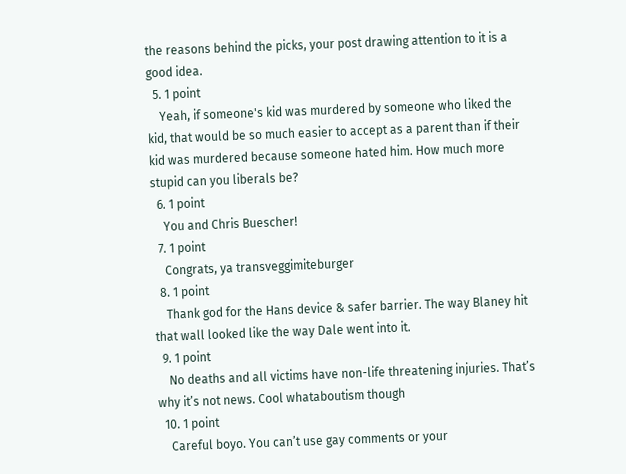the reasons behind the picks, your post drawing attention to it is a good idea.
  5. 1 point
    Yeah, if someone's kid was murdered by someone who liked the kid, that would be so much easier to accept as a parent than if their kid was murdered because someone hated him. How much more stupid can you liberals be?
  6. 1 point
    You and Chris Buescher!
  7. 1 point
    Congrats, ya transveggimiteburger
  8. 1 point
    Thank god for the Hans device & safer barrier. The way Blaney hit that wall looked like the way Dale went into it.
  9. 1 point
    No deaths and all victims have non-life threatening injuries. That’s why it’s not news. Cool whataboutism though
  10. 1 point
    Careful boyo. You can’t use gay comments or your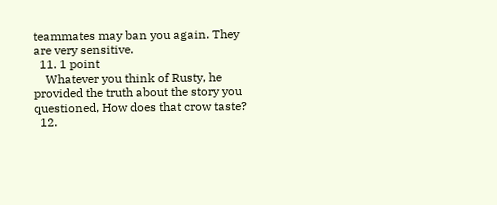teammates may ban you again. They are very sensitive.
  11. 1 point
    Whatever you think of Rusty, he provided the truth about the story you questioned, How does that crow taste?
  12.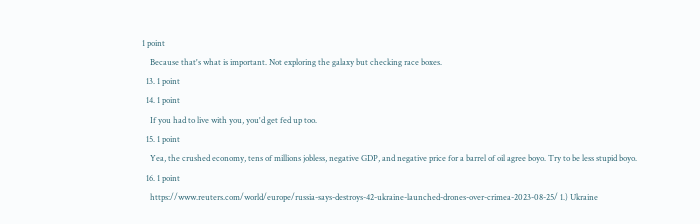1 point
    Because that's what is important. Not exploring the galaxy but checking race boxes.
  13. 1 point
  14. 1 point
    If you had to live with you, you'd get fed up too.
  15. 1 point
    Yea, the crushed economy, tens of millions jobless, negative GDP, and negative price for a barrel of oil agree boyo. Try to be less stupid boyo.
  16. 1 point
    https://www.reuters.com/world/europe/russia-says-destroys-42-ukraine-launched-drones-over-crimea-2023-08-25/ 1.) Ukraine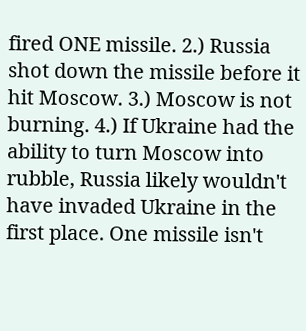fired ONE missile. 2.) Russia shot down the missile before it hit Moscow. 3.) Moscow is not burning. 4.) If Ukraine had the ability to turn Moscow into rubble, Russia likely wouldn't have invaded Ukraine in the first place. One missile isn't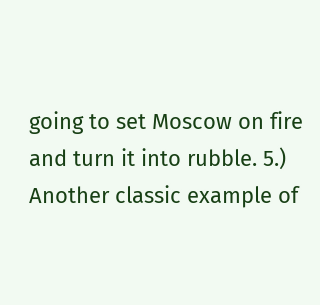going to set Moscow on fire and turn it into rubble. 5.) Another classic example of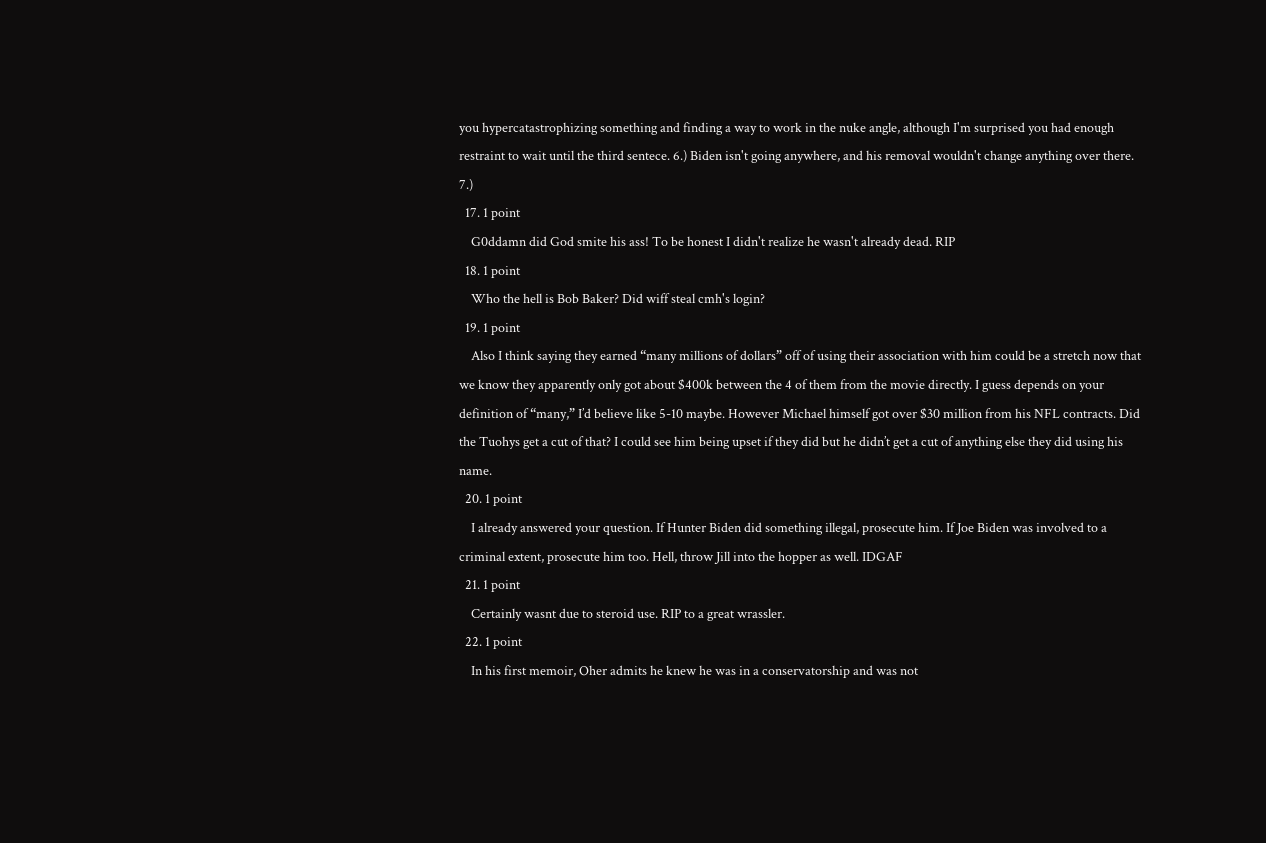you hypercatastrophizing something and finding a way to work in the nuke angle, although I'm surprised you had enough restraint to wait until the third sentece. 6.) Biden isn't going anywhere, and his removal wouldn't change anything over there. 7.)
  17. 1 point
    G0ddamn did God smite his ass! To be honest I didn't realize he wasn't already dead. RIP
  18. 1 point
    Who the hell is Bob Baker? Did wiff steal cmh's login?
  19. 1 point
    Also I think saying they earned “many millions of dollars” off of using their association with him could be a stretch now that we know they apparently only got about $400k between the 4 of them from the movie directly. I guess depends on your definition of “many,” I’d believe like 5-10 maybe. However Michael himself got over $30 million from his NFL contracts. Did the Tuohys get a cut of that? I could see him being upset if they did but he didn’t get a cut of anything else they did using his name.
  20. 1 point
    I already answered your question. If Hunter Biden did something illegal, prosecute him. If Joe Biden was involved to a criminal extent, prosecute him too. Hell, throw Jill into the hopper as well. IDGAF
  21. 1 point
    Certainly wasnt due to steroid use. RIP to a great wrassler.
  22. 1 point
    In his first memoir, Oher admits he knew he was in a conservatorship and was not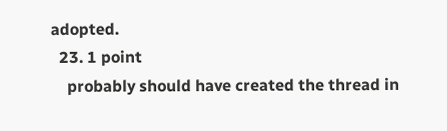adopted.
  23. 1 point
    probably should have created the thread in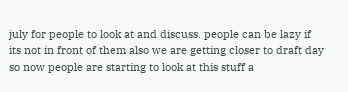july for people to look at and discuss. people can be lazy if its not in front of them also we are getting closer to draft day so now people are starting to look at this stuff a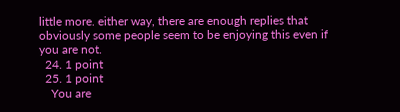little more. either way, there are enough replies that obviously some people seem to be enjoying this even if you are not.
  24. 1 point
  25. 1 point
    You are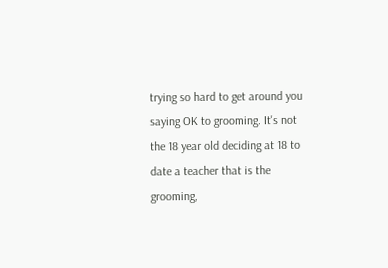trying so hard to get around you saying OK to grooming. It's not the 18 year old deciding at 18 to date a teacher that is the grooming,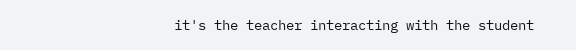it's the teacher interacting with the student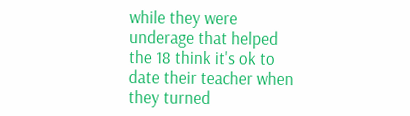while they were underage that helped the 18 think it's ok to date their teacher when they turned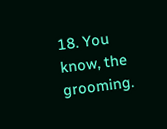18. You know, the grooming.